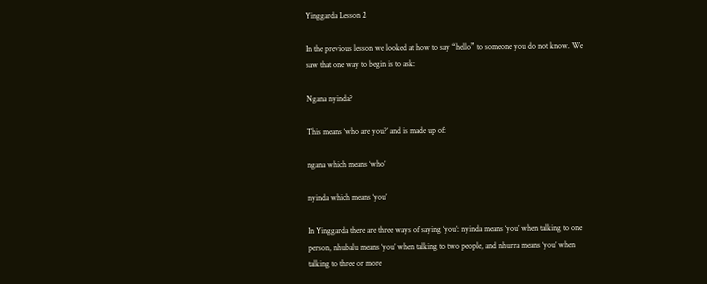Yinggarda Lesson 2

In the previous lesson we looked at how to say “hello” to someone you do not know. We saw that one way to begin is to ask:

Ngana nyinda?

This means ‘who are you?’ and is made up of:

ngana which means ‘who’

nyinda which means ‘you’

In Yinggarda there are three ways of saying ‘you’: nyinda means ‘you’ when talking to one person, nhubalu means ‘you’ when talking to two people, and nhurra means ‘you’ when talking to three or more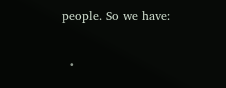people. So we have:

  •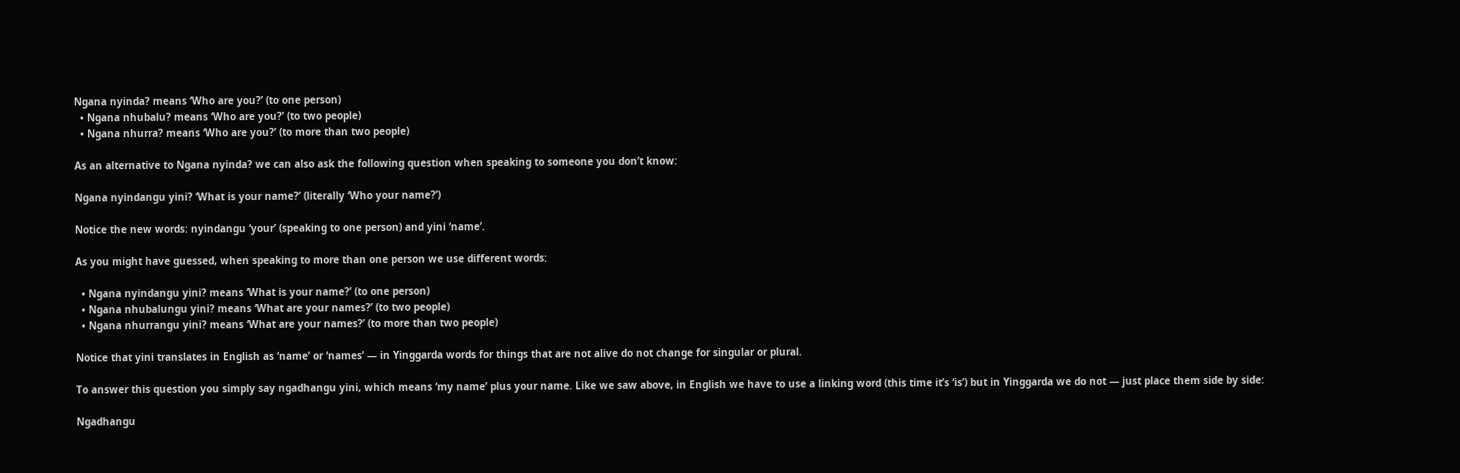Ngana nyinda? means ‘Who are you?’ (to one person)
  • Ngana nhubalu? means ‘Who are you?’ (to two people)
  • Ngana nhurra? means ‘Who are you?’ (to more than two people)

As an alternative to Ngana nyinda? we can also ask the following question when speaking to someone you don’t know:

Ngana nyindangu yini? ‘What is your name?’ (literally ‘Who your name?’)

Notice the new words: nyindangu ‘your’ (speaking to one person) and yini ‘name’.

As you might have guessed, when speaking to more than one person we use different words:

  • Ngana nyindangu yini? means ‘What is your name?’ (to one person)
  • Ngana nhubalungu yini? means ‘What are your names?’ (to two people)
  • Ngana nhurrangu yini? means ‘What are your names?’ (to more than two people)

Notice that yini translates in English as ‘name’ or ‘names’ — in Yinggarda words for things that are not alive do not change for singular or plural.

To answer this question you simply say ngadhangu yini, which means ‘my name’ plus your name. Like we saw above, in English we have to use a linking word (this time it’s ‘is’) but in Yinggarda we do not — just place them side by side:

Ngadhangu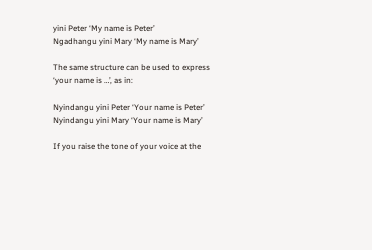yini Peter ‘My name is Peter’
Ngadhangu yini Mary ‘My name is Mary’

The same structure can be used to express ‘your name is …’, as in:

Nyindangu yini Peter ‘Your name is Peter’
Nyindangu yini Mary ‘Your name is Mary’

If you raise the tone of your voice at the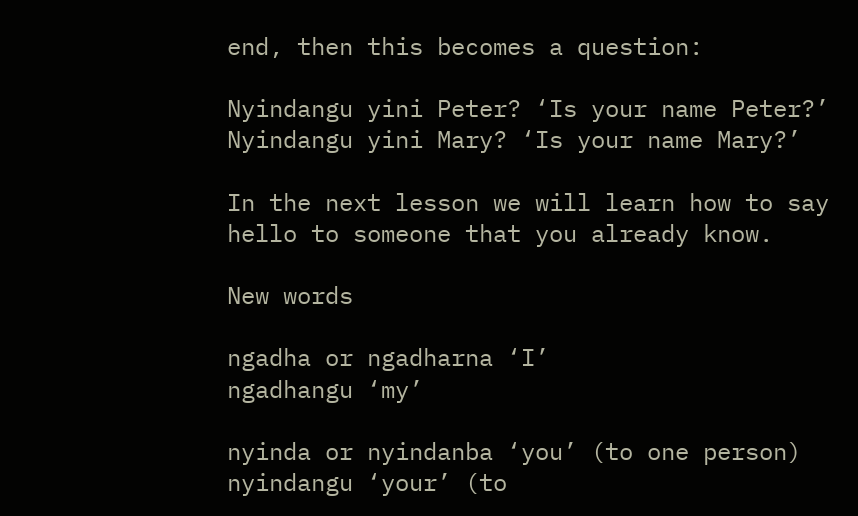end, then this becomes a question:

Nyindangu yini Peter? ‘Is your name Peter?’
Nyindangu yini Mary? ‘Is your name Mary?’

In the next lesson we will learn how to say hello to someone that you already know.

New words

ngadha or ngadharna ‘I’
ngadhangu ‘my’

nyinda or nyindanba ‘you’ (to one person)
nyindangu ‘your’ (to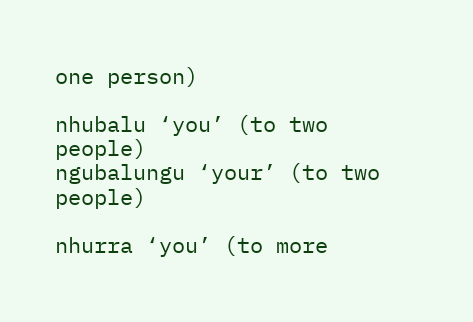one person)

nhubalu ‘you’ (to two people)
ngubalungu ‘your’ (to two people)

nhurra ‘you’ (to more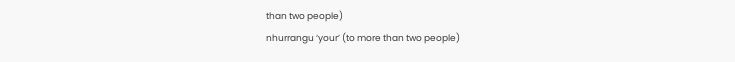than two people)
nhurrangu ‘your’ (to more than two people)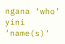ngana ‘who’
yini ‘name(s)’